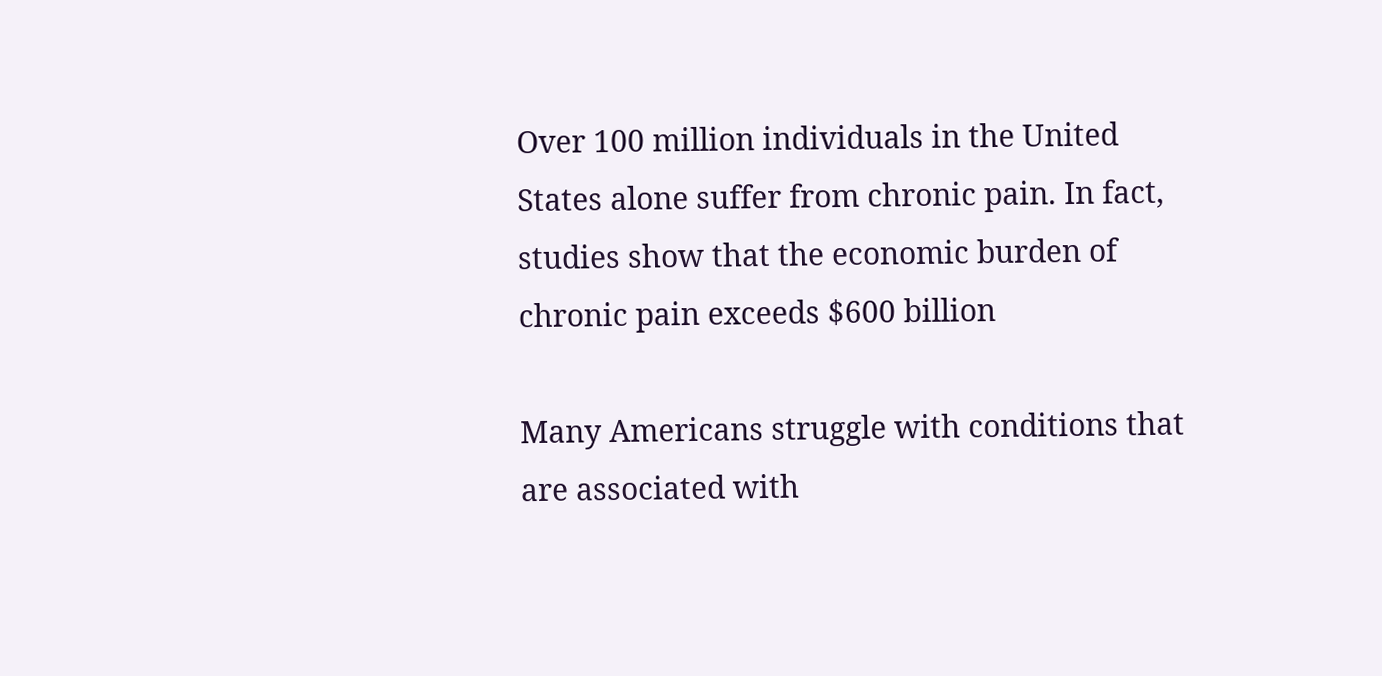Over 100 million individuals in the United States alone suffer from chronic pain. In fact, studies show that the economic burden of chronic pain exceeds $600 billion

Many Americans struggle with conditions that are associated with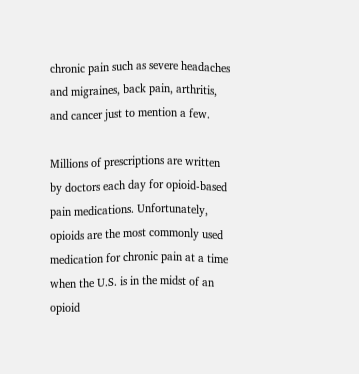chronic pain such as severe headaches and migraines, back pain, arthritis, and cancer just to mention a few.

Millions of prescriptions are written by doctors each day for opioid-based pain medications. Unfortunately, opioids are the most commonly used medication for chronic pain at a time when the U.S. is in the midst of an opioid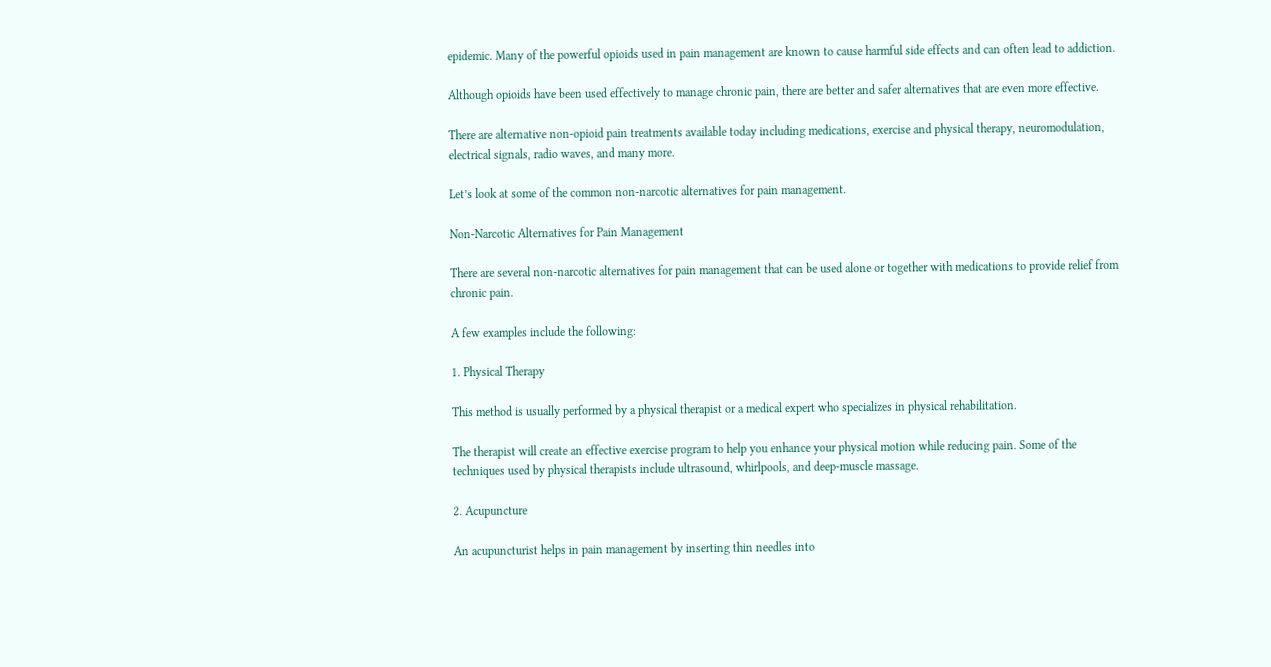epidemic. Many of the powerful opioids used in pain management are known to cause harmful side effects and can often lead to addiction.

Although opioids have been used effectively to manage chronic pain, there are better and safer alternatives that are even more effective.

There are alternative non-opioid pain treatments available today including medications, exercise and physical therapy, neuromodulation, electrical signals, radio waves, and many more.

Let’s look at some of the common non-narcotic alternatives for pain management.

Non-Narcotic Alternatives for Pain Management

There are several non-narcotic alternatives for pain management that can be used alone or together with medications to provide relief from chronic pain.

A few examples include the following:

1. Physical Therapy

This method is usually performed by a physical therapist or a medical expert who specializes in physical rehabilitation.

The therapist will create an effective exercise program to help you enhance your physical motion while reducing pain. Some of the techniques used by physical therapists include ultrasound, whirlpools, and deep-muscle massage.

2. Acupuncture

An acupuncturist helps in pain management by inserting thin needles into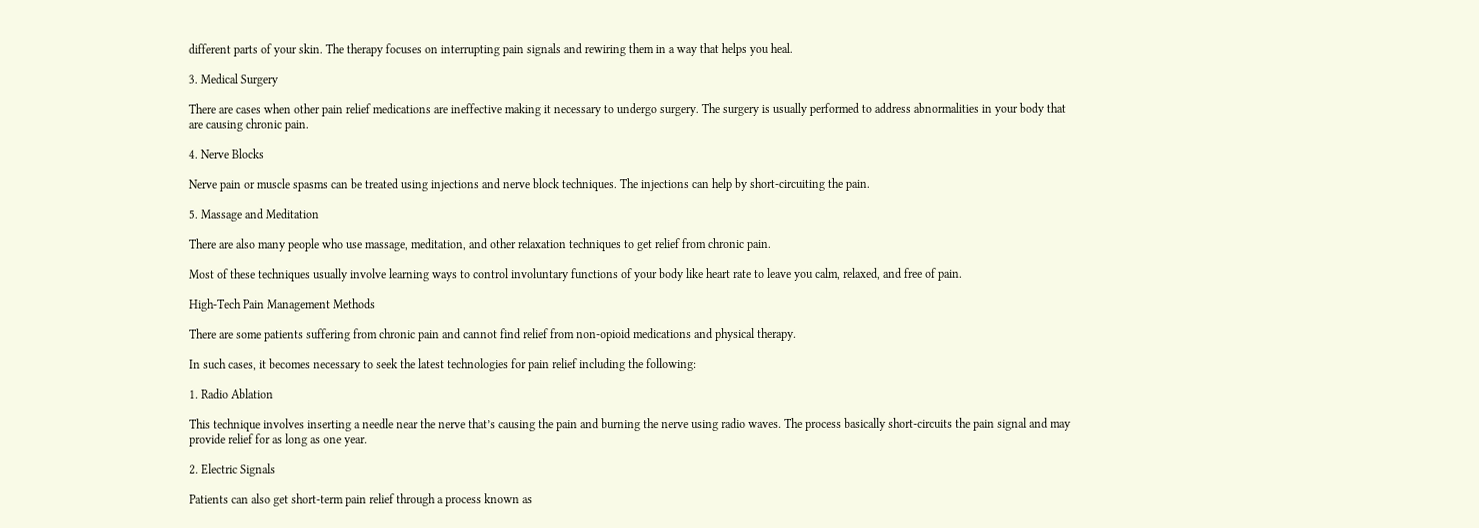different parts of your skin. The therapy focuses on interrupting pain signals and rewiring them in a way that helps you heal.

3. Medical Surgery

There are cases when other pain relief medications are ineffective making it necessary to undergo surgery. The surgery is usually performed to address abnormalities in your body that are causing chronic pain.

4. Nerve Blocks

Nerve pain or muscle spasms can be treated using injections and nerve block techniques. The injections can help by short-circuiting the pain.

5. Massage and Meditation

There are also many people who use massage, meditation, and other relaxation techniques to get relief from chronic pain.

Most of these techniques usually involve learning ways to control involuntary functions of your body like heart rate to leave you calm, relaxed, and free of pain.

High-Tech Pain Management Methods

There are some patients suffering from chronic pain and cannot find relief from non-opioid medications and physical therapy.

In such cases, it becomes necessary to seek the latest technologies for pain relief including the following:

1. Radio Ablation

This technique involves inserting a needle near the nerve that’s causing the pain and burning the nerve using radio waves. The process basically short-circuits the pain signal and may provide relief for as long as one year.

2. Electric Signals

Patients can also get short-term pain relief through a process known as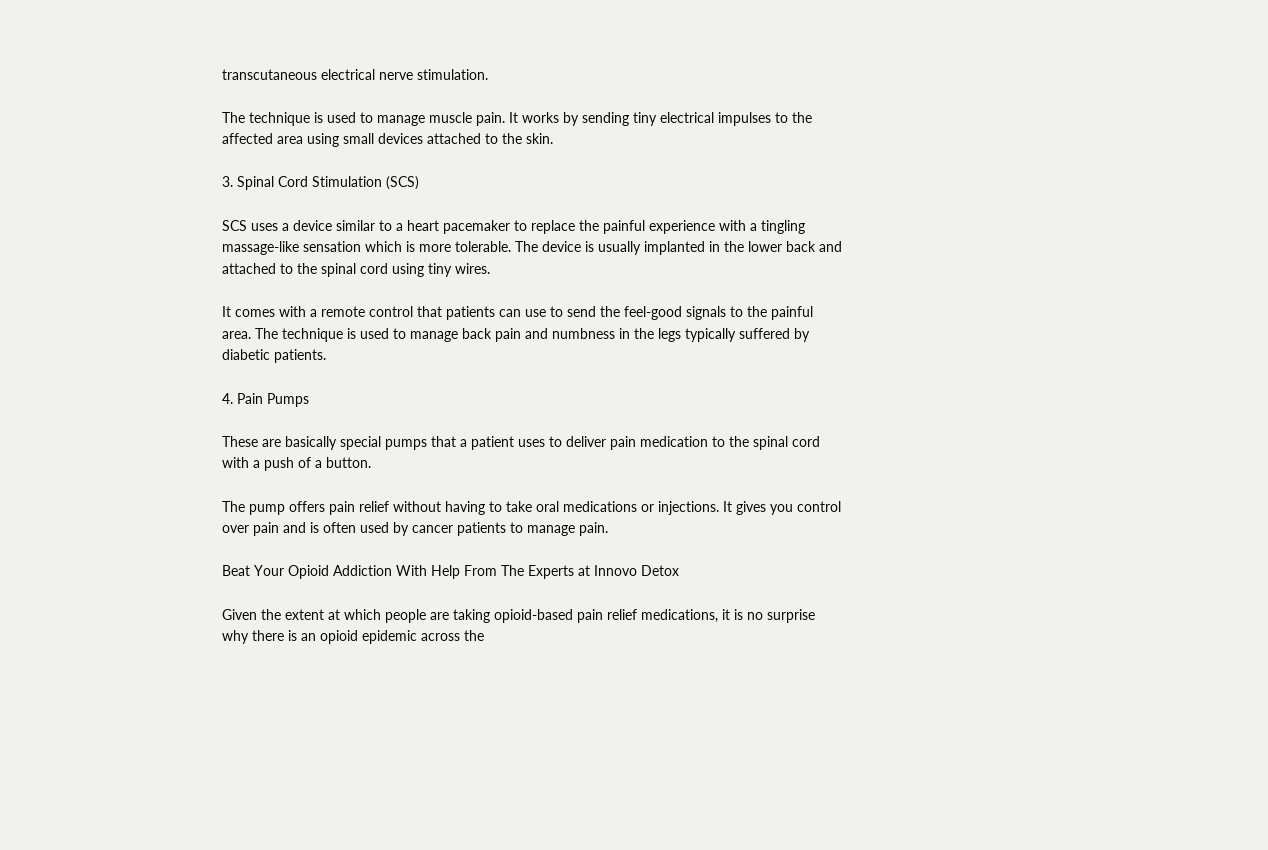transcutaneous electrical nerve stimulation.

The technique is used to manage muscle pain. It works by sending tiny electrical impulses to the affected area using small devices attached to the skin.

3. Spinal Cord Stimulation (SCS)

SCS uses a device similar to a heart pacemaker to replace the painful experience with a tingling massage-like sensation which is more tolerable. The device is usually implanted in the lower back and attached to the spinal cord using tiny wires.

It comes with a remote control that patients can use to send the feel-good signals to the painful area. The technique is used to manage back pain and numbness in the legs typically suffered by diabetic patients.

4. Pain Pumps

These are basically special pumps that a patient uses to deliver pain medication to the spinal cord with a push of a button.

The pump offers pain relief without having to take oral medications or injections. It gives you control over pain and is often used by cancer patients to manage pain.

Beat Your Opioid Addiction With Help From The Experts at Innovo Detox

Given the extent at which people are taking opioid-based pain relief medications, it is no surprise why there is an opioid epidemic across the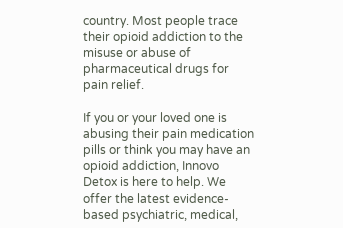country. Most people trace their opioid addiction to the misuse or abuse of pharmaceutical drugs for pain relief.

If you or your loved one is abusing their pain medication pills or think you may have an opioid addiction, Innovo Detox is here to help. We offer the latest evidence-based psychiatric, medical,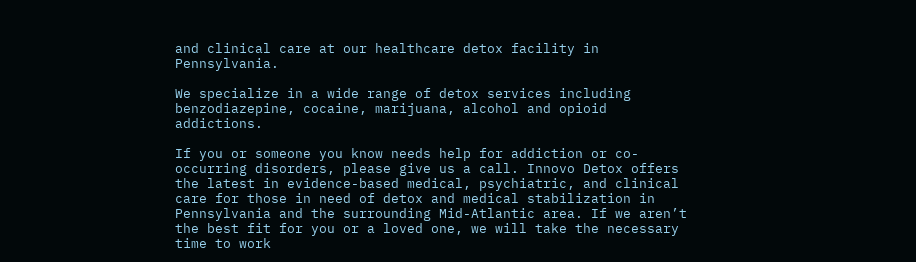and clinical care at our healthcare detox facility in Pennsylvania.

We specialize in a wide range of detox services including benzodiazepine, cocaine, marijuana, alcohol and opioid addictions.

If you or someone you know needs help for addiction or co-occurring disorders, please give us a call. Innovo Detox offers the latest in evidence-based medical, psychiatric, and clinical care for those in need of detox and medical stabilization in Pennsylvania and the surrounding Mid-Atlantic area. If we aren’t the best fit for you or a loved one, we will take the necessary time to work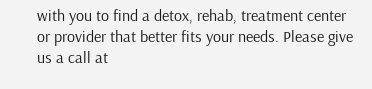with you to find a detox, rehab, treatment center or provider that better fits your needs. Please give us a call at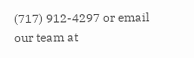(717) 912-4297 or email our team at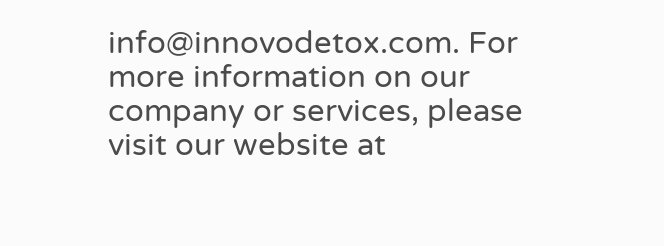info@innovodetox.com. For more information on our company or services, please visit our website at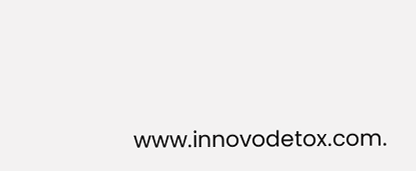www.innovodetox.com.